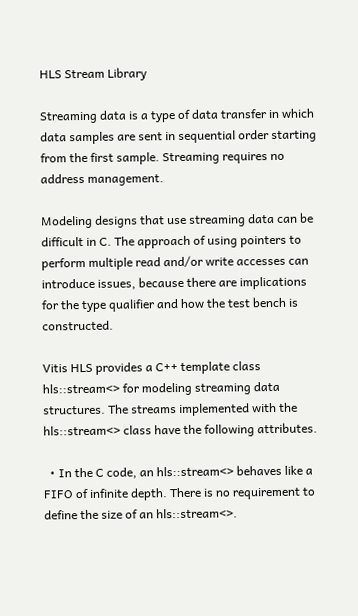HLS Stream Library

Streaming data is a type of data transfer in which data samples are sent in sequential order starting from the first sample. Streaming requires no address management.

Modeling designs that use streaming data can be difficult in C. The approach of using pointers to perform multiple read and/or write accesses can introduce issues, because there are implications for the type qualifier and how the test bench is constructed.

Vitis HLS provides a C++ template class hls::stream<> for modeling streaming data structures. The streams implemented with the hls::stream<> class have the following attributes.

  • In the C code, an hls::stream<> behaves like a FIFO of infinite depth. There is no requirement to define the size of an hls::stream<>.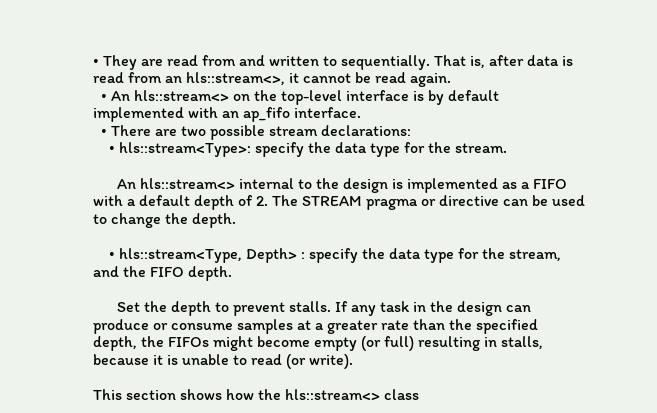• They are read from and written to sequentially. That is, after data is read from an hls::stream<>, it cannot be read again.
  • An hls::stream<> on the top-level interface is by default implemented with an ap_fifo interface.
  • There are two possible stream declarations:
    • hls::stream<Type>: specify the data type for the stream.

      An hls::stream<> internal to the design is implemented as a FIFO with a default depth of 2. The STREAM pragma or directive can be used to change the depth.

    • hls::stream<Type, Depth> : specify the data type for the stream, and the FIFO depth.

      Set the depth to prevent stalls. If any task in the design can produce or consume samples at a greater rate than the specified depth, the FIFOs might become empty (or full) resulting in stalls, because it is unable to read (or write).

This section shows how the hls::stream<> class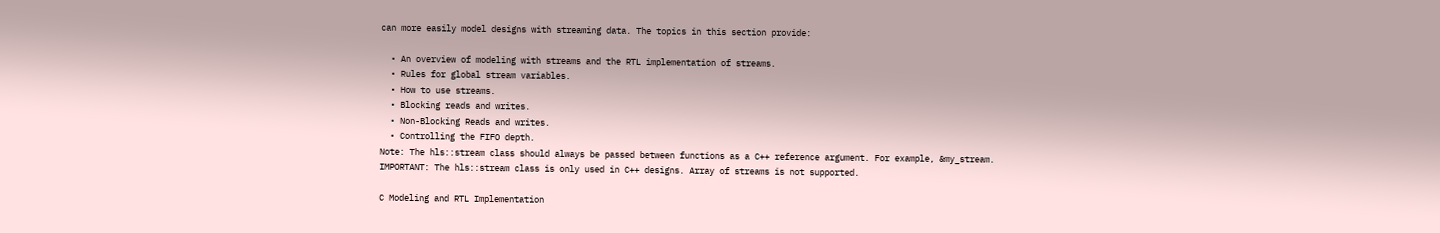can more easily model designs with streaming data. The topics in this section provide:

  • An overview of modeling with streams and the RTL implementation of streams.
  • Rules for global stream variables.
  • How to use streams.
  • Blocking reads and writes.
  • Non-Blocking Reads and writes.
  • Controlling the FIFO depth.
Note: The hls::stream class should always be passed between functions as a C++ reference argument. For example, &my_stream.
IMPORTANT: The hls::stream class is only used in C++ designs. Array of streams is not supported.

C Modeling and RTL Implementation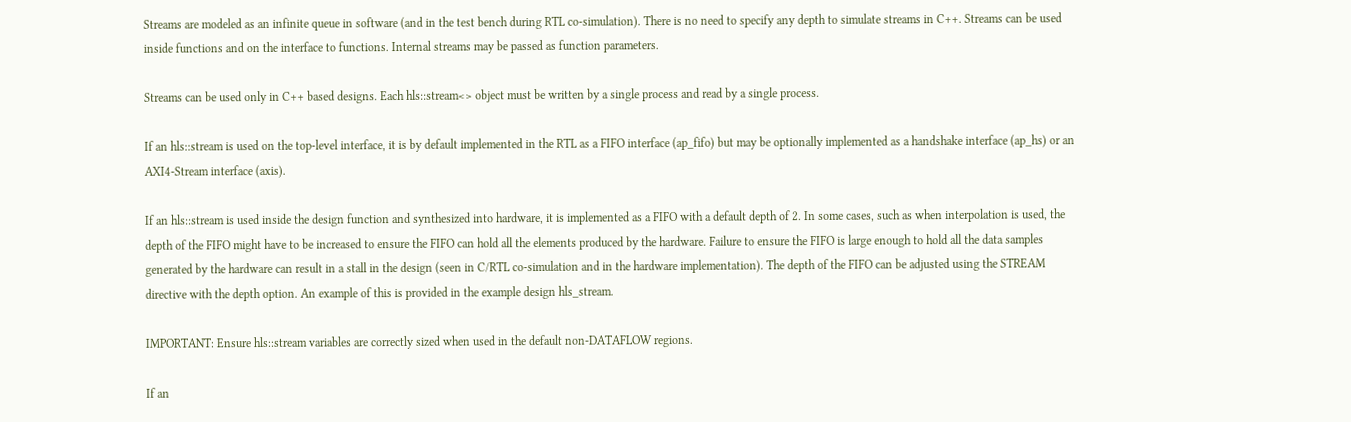Streams are modeled as an infinite queue in software (and in the test bench during RTL co-simulation). There is no need to specify any depth to simulate streams in C++. Streams can be used inside functions and on the interface to functions. Internal streams may be passed as function parameters.

Streams can be used only in C++ based designs. Each hls::stream<> object must be written by a single process and read by a single process.

If an hls::stream is used on the top-level interface, it is by default implemented in the RTL as a FIFO interface (ap_fifo) but may be optionally implemented as a handshake interface (ap_hs) or an AXI4-Stream interface (axis).

If an hls::stream is used inside the design function and synthesized into hardware, it is implemented as a FIFO with a default depth of 2. In some cases, such as when interpolation is used, the depth of the FIFO might have to be increased to ensure the FIFO can hold all the elements produced by the hardware. Failure to ensure the FIFO is large enough to hold all the data samples generated by the hardware can result in a stall in the design (seen in C/RTL co-simulation and in the hardware implementation). The depth of the FIFO can be adjusted using the STREAM directive with the depth option. An example of this is provided in the example design hls_stream.

IMPORTANT: Ensure hls::stream variables are correctly sized when used in the default non-DATAFLOW regions.

If an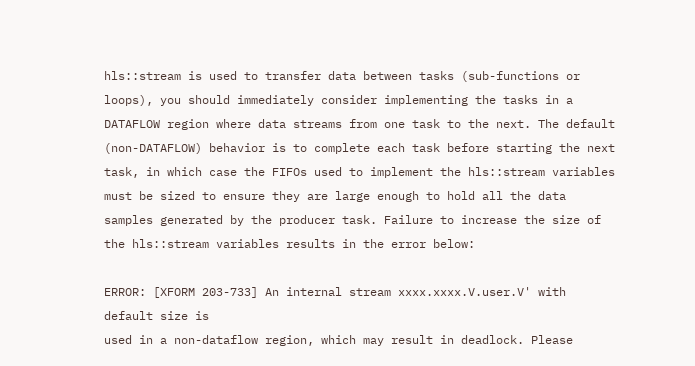hls::stream is used to transfer data between tasks (sub-functions or loops), you should immediately consider implementing the tasks in a DATAFLOW region where data streams from one task to the next. The default (non-DATAFLOW) behavior is to complete each task before starting the next task, in which case the FIFOs used to implement the hls::stream variables must be sized to ensure they are large enough to hold all the data samples generated by the producer task. Failure to increase the size of the hls::stream variables results in the error below:

ERROR: [XFORM 203-733] An internal stream xxxx.xxxx.V.user.V' with default size is
used in a non-dataflow region, which may result in deadlock. Please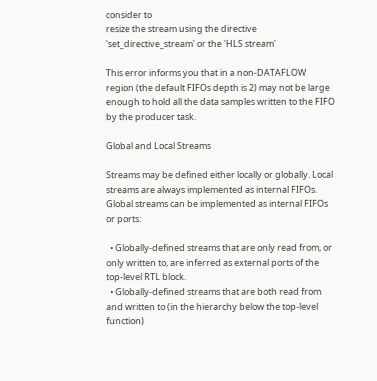consider to
resize the stream using the directive 'set_directive_stream' or the 'HLS stream'

This error informs you that in a non-DATAFLOW region (the default FIFOs depth is 2) may not be large enough to hold all the data samples written to the FIFO by the producer task.

Global and Local Streams

Streams may be defined either locally or globally. Local streams are always implemented as internal FIFOs. Global streams can be implemented as internal FIFOs or ports:

  • Globally-defined streams that are only read from, or only written to, are inferred as external ports of the top-level RTL block.
  • Globally-defined streams that are both read from and written to (in the hierarchy below the top-level function)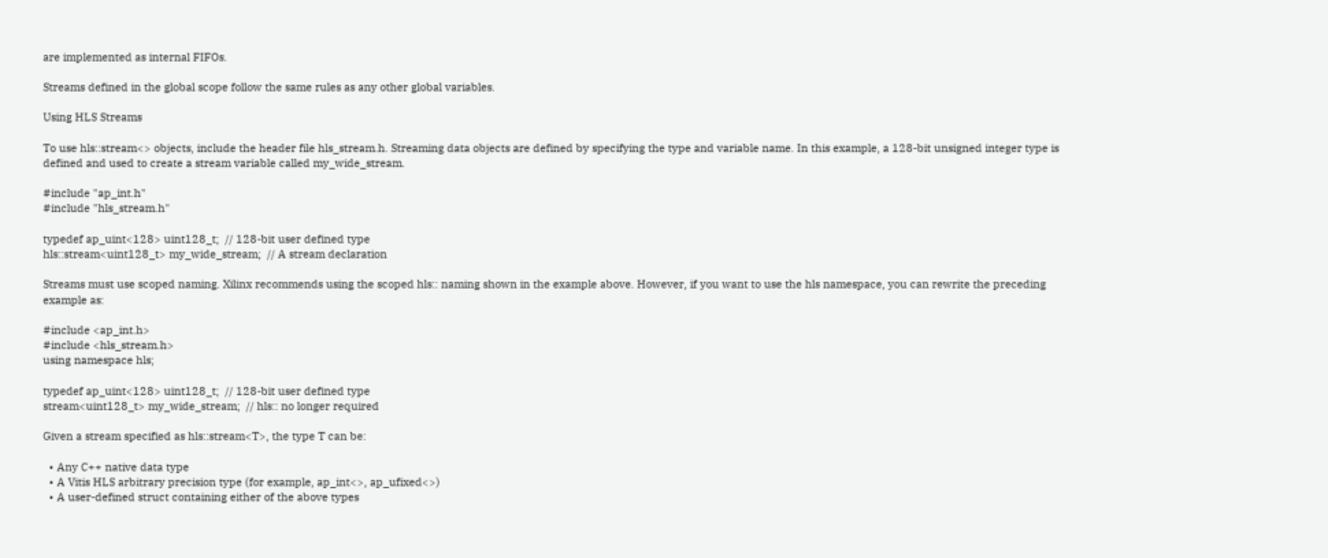are implemented as internal FIFOs.

Streams defined in the global scope follow the same rules as any other global variables.

Using HLS Streams

To use hls::stream<> objects, include the header file hls_stream.h. Streaming data objects are defined by specifying the type and variable name. In this example, a 128-bit unsigned integer type is defined and used to create a stream variable called my_wide_stream.

#include "ap_int.h"
#include "hls_stream.h"

typedef ap_uint<128> uint128_t;  // 128-bit user defined type
hls::stream<uint128_t> my_wide_stream;  // A stream declaration

Streams must use scoped naming. Xilinx recommends using the scoped hls:: naming shown in the example above. However, if you want to use the hls namespace, you can rewrite the preceding example as:

#include <ap_int.h>
#include <hls_stream.h>
using namespace hls;

typedef ap_uint<128> uint128_t;  // 128-bit user defined type
stream<uint128_t> my_wide_stream;  // hls:: no longer required

Given a stream specified as hls::stream<T>, the type T can be:

  • Any C++ native data type
  • A Vitis HLS arbitrary precision type (for example, ap_int<>, ap_ufixed<>)
  • A user-defined struct containing either of the above types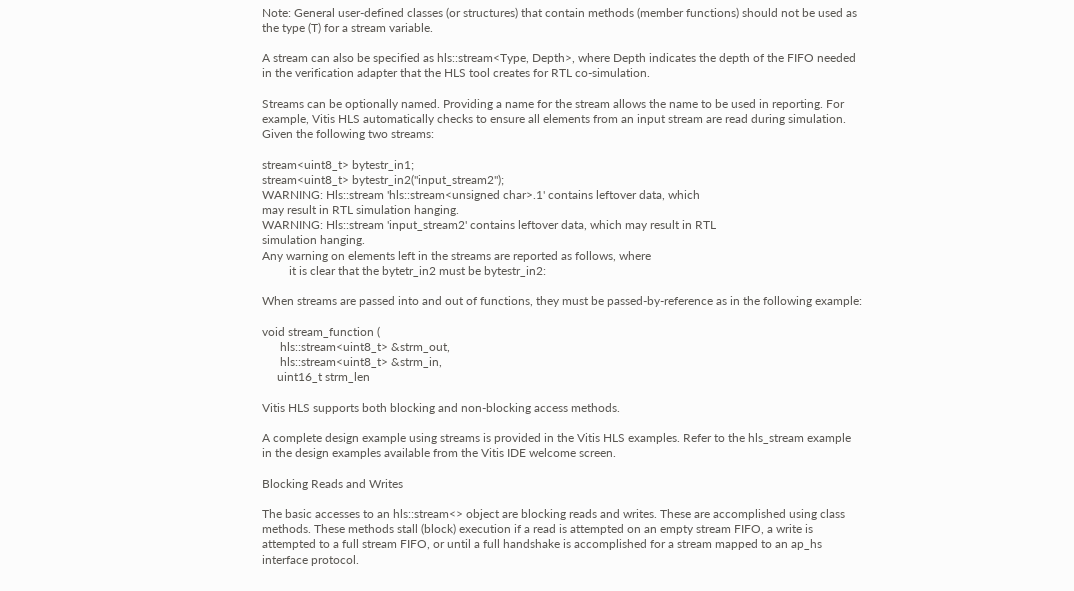Note: General user-defined classes (or structures) that contain methods (member functions) should not be used as the type (T) for a stream variable.

A stream can also be specified as hls::stream<Type, Depth>, where Depth indicates the depth of the FIFO needed in the verification adapter that the HLS tool creates for RTL co-simulation.

Streams can be optionally named. Providing a name for the stream allows the name to be used in reporting. For example, Vitis HLS automatically checks to ensure all elements from an input stream are read during simulation. Given the following two streams:

stream<uint8_t> bytestr_in1;
stream<uint8_t> bytestr_in2("input_stream2");
WARNING: Hls::stream 'hls::stream<unsigned char>.1' contains leftover data, which
may result in RTL simulation hanging.
WARNING: Hls::stream 'input_stream2' contains leftover data, which may result in RTL
simulation hanging.
Any warning on elements left in the streams are reported as follows, where
         it is clear that the bytetr_in2 must be bytestr_in2:

When streams are passed into and out of functions, they must be passed-by-reference as in the following example:

void stream_function (
      hls::stream<uint8_t> &strm_out,
      hls::stream<uint8_t> &strm_in,
     uint16_t strm_len

Vitis HLS supports both blocking and non-blocking access methods.

A complete design example using streams is provided in the Vitis HLS examples. Refer to the hls_stream example in the design examples available from the Vitis IDE welcome screen.

Blocking Reads and Writes

The basic accesses to an hls::stream<> object are blocking reads and writes. These are accomplished using class methods. These methods stall (block) execution if a read is attempted on an empty stream FIFO, a write is attempted to a full stream FIFO, or until a full handshake is accomplished for a stream mapped to an ap_hs interface protocol.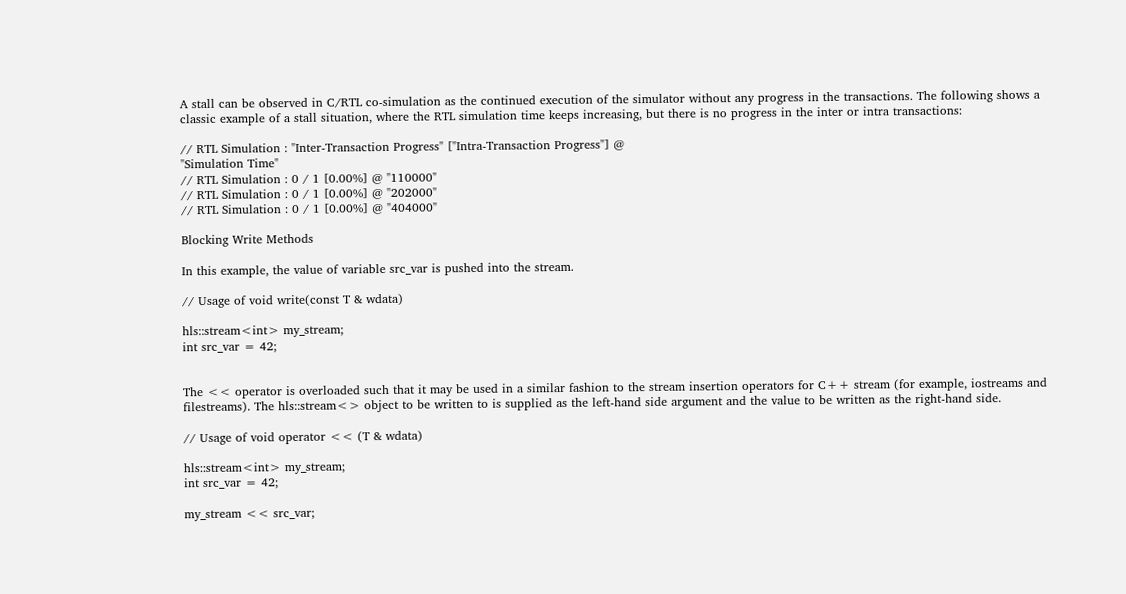A stall can be observed in C/RTL co-simulation as the continued execution of the simulator without any progress in the transactions. The following shows a classic example of a stall situation, where the RTL simulation time keeps increasing, but there is no progress in the inter or intra transactions:

// RTL Simulation : "Inter-Transaction Progress" ["Intra-Transaction Progress"] @
"Simulation Time"
// RTL Simulation : 0 / 1 [0.00%] @ "110000"
// RTL Simulation : 0 / 1 [0.00%] @ "202000"
// RTL Simulation : 0 / 1 [0.00%] @ "404000"

Blocking Write Methods

In this example, the value of variable src_var is pushed into the stream.

// Usage of void write(const T & wdata)

hls::stream<int> my_stream;
int src_var = 42;


The << operator is overloaded such that it may be used in a similar fashion to the stream insertion operators for C++ stream (for example, iostreams and filestreams). The hls::stream<> object to be written to is supplied as the left-hand side argument and the value to be written as the right-hand side.

// Usage of void operator << (T & wdata)

hls::stream<int> my_stream;
int src_var = 42;

my_stream << src_var;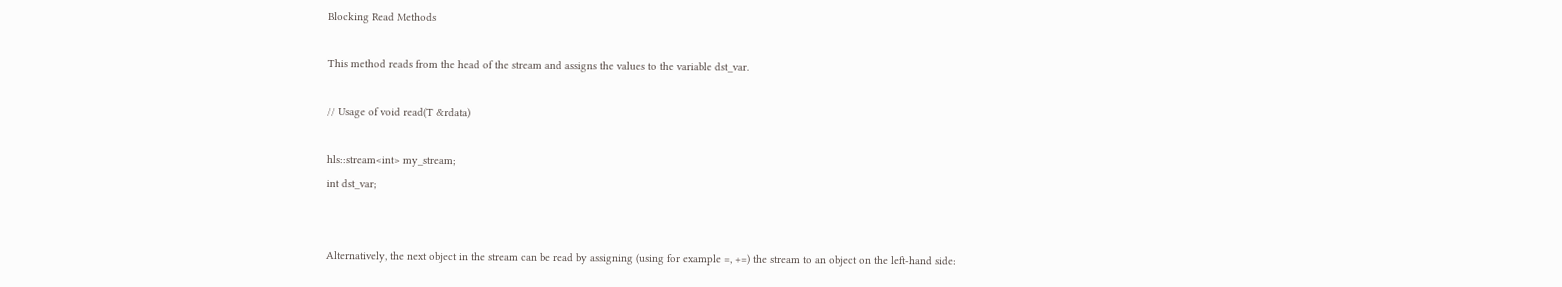Blocking Read Methods

This method reads from the head of the stream and assigns the values to the variable dst_var.

// Usage of void read(T &rdata)

hls::stream<int> my_stream;
int dst_var;


Alternatively, the next object in the stream can be read by assigning (using for example =, +=) the stream to an object on the left-hand side: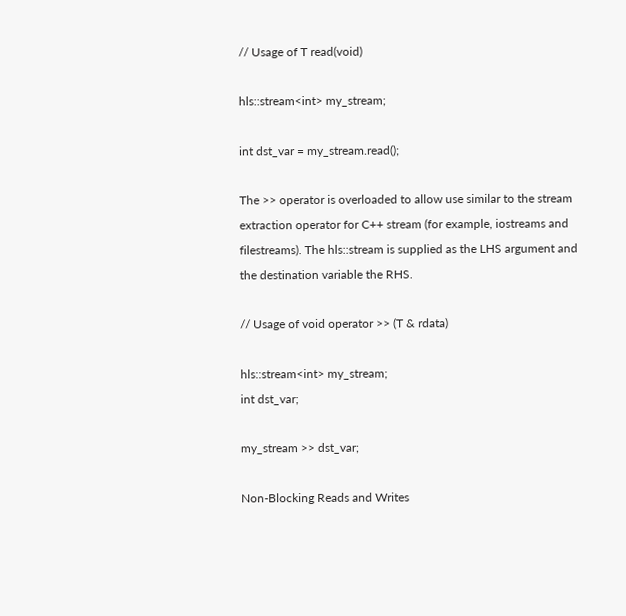// Usage of T read(void)

hls::stream<int> my_stream;

int dst_var = my_stream.read();

The >> operator is overloaded to allow use similar to the stream extraction operator for C++ stream (for example, iostreams and filestreams). The hls::stream is supplied as the LHS argument and the destination variable the RHS.

// Usage of void operator >> (T & rdata)

hls::stream<int> my_stream;
int dst_var;

my_stream >> dst_var;

Non-Blocking Reads and Writes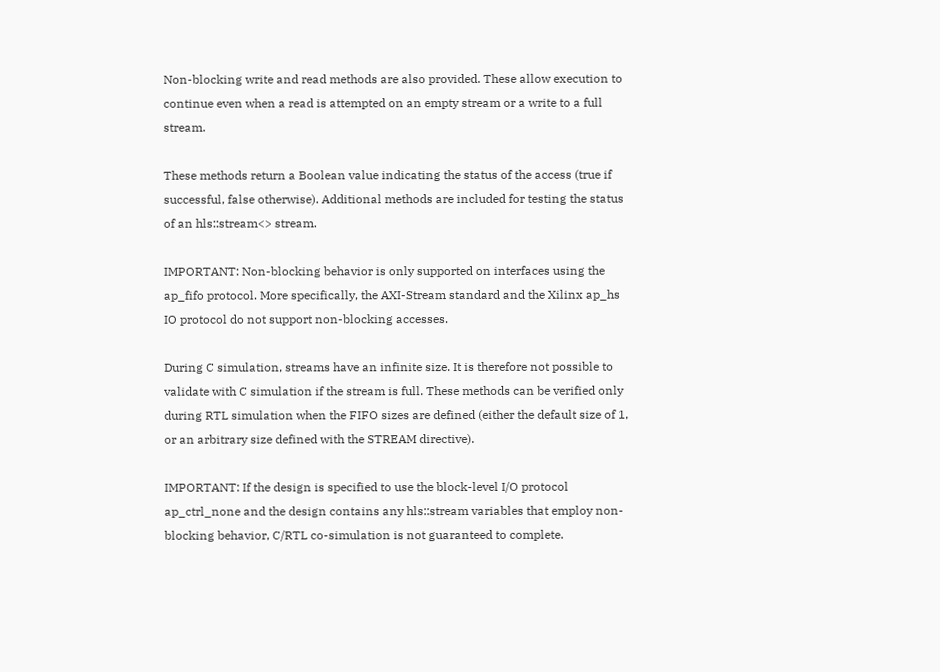Non-blocking write and read methods are also provided. These allow execution to continue even when a read is attempted on an empty stream or a write to a full stream.

These methods return a Boolean value indicating the status of the access (true if successful, false otherwise). Additional methods are included for testing the status of an hls::stream<> stream.

IMPORTANT: Non-blocking behavior is only supported on interfaces using the ap_fifo protocol. More specifically, the AXI-Stream standard and the Xilinx ap_hs IO protocol do not support non-blocking accesses.

During C simulation, streams have an infinite size. It is therefore not possible to validate with C simulation if the stream is full. These methods can be verified only during RTL simulation when the FIFO sizes are defined (either the default size of 1, or an arbitrary size defined with the STREAM directive).

IMPORTANT: If the design is specified to use the block-level I/O protocol ap_ctrl_none and the design contains any hls::stream variables that employ non-blocking behavior, C/RTL co-simulation is not guaranteed to complete.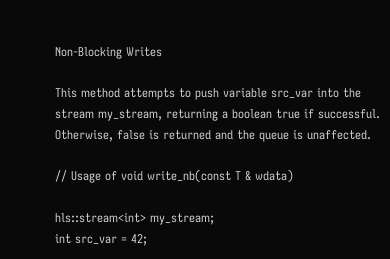Non-Blocking Writes

This method attempts to push variable src_var into the stream my_stream, returning a boolean true if successful. Otherwise, false is returned and the queue is unaffected.

// Usage of void write_nb(const T & wdata)

hls::stream<int> my_stream;
int src_var = 42;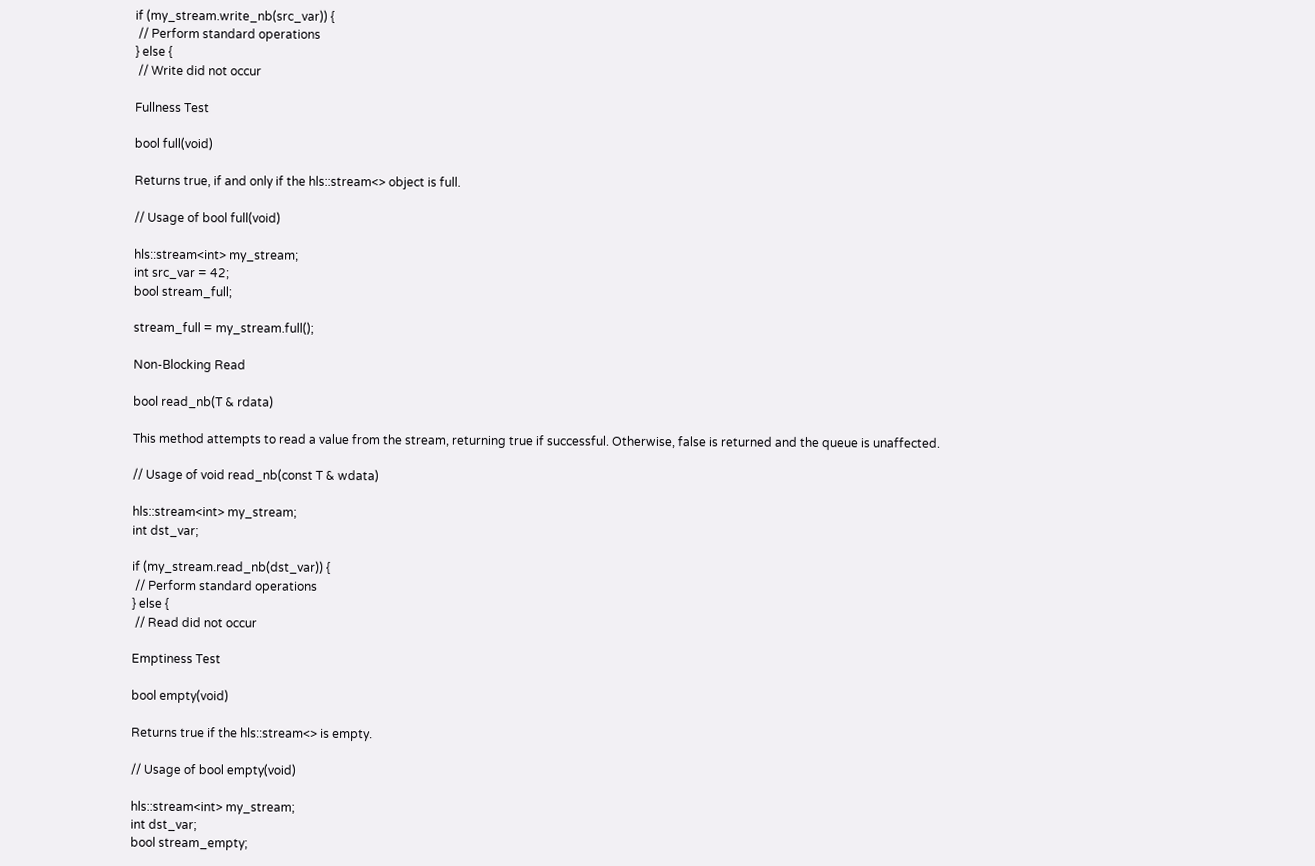if (my_stream.write_nb(src_var)) {
 // Perform standard operations
} else {
 // Write did not occur

Fullness Test

bool full(void)

Returns true, if and only if the hls::stream<> object is full.

// Usage of bool full(void)

hls::stream<int> my_stream;
int src_var = 42;
bool stream_full;

stream_full = my_stream.full();

Non-Blocking Read

bool read_nb(T & rdata)

This method attempts to read a value from the stream, returning true if successful. Otherwise, false is returned and the queue is unaffected.

// Usage of void read_nb(const T & wdata)

hls::stream<int> my_stream;
int dst_var;

if (my_stream.read_nb(dst_var)) {
 // Perform standard operations
} else {
 // Read did not occur

Emptiness Test

bool empty(void)

Returns true if the hls::stream<> is empty.

// Usage of bool empty(void)

hls::stream<int> my_stream;
int dst_var;
bool stream_empty;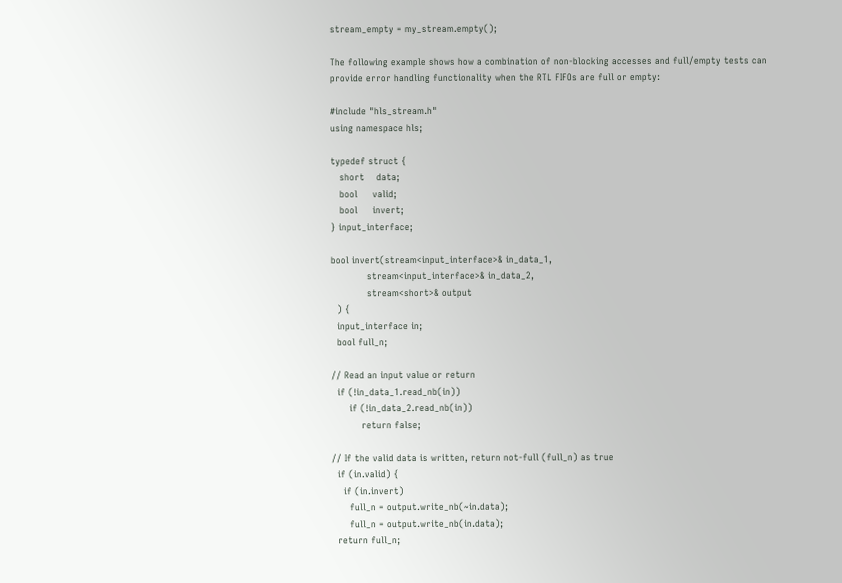stream_empty = my_stream.empty();

The following example shows how a combination of non-blocking accesses and full/empty tests can provide error handling functionality when the RTL FIFOs are full or empty:

#include "hls_stream.h"
using namespace hls;

typedef struct {
   short    data;
   bool     valid;
   bool     invert;
} input_interface;

bool invert(stream<input_interface>& in_data_1,
            stream<input_interface>& in_data_2,
            stream<short>& output
  ) {
  input_interface in;
  bool full_n;

// Read an input value or return
  if (!in_data_1.read_nb(in))
      if (!in_data_2.read_nb(in))
          return false;

// If the valid data is written, return not-full (full_n) as true
  if (in.valid) {
    if (in.invert)
      full_n = output.write_nb(~in.data);
      full_n = output.write_nb(in.data);
  return full_n;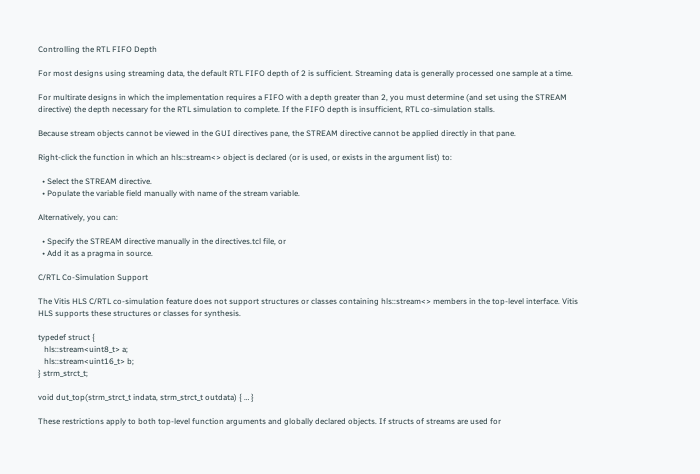Controlling the RTL FIFO Depth

For most designs using streaming data, the default RTL FIFO depth of 2 is sufficient. Streaming data is generally processed one sample at a time.

For multirate designs in which the implementation requires a FIFO with a depth greater than 2, you must determine (and set using the STREAM directive) the depth necessary for the RTL simulation to complete. If the FIFO depth is insufficient, RTL co-simulation stalls.

Because stream objects cannot be viewed in the GUI directives pane, the STREAM directive cannot be applied directly in that pane.

Right-click the function in which an hls::stream<> object is declared (or is used, or exists in the argument list) to:

  • Select the STREAM directive.
  • Populate the variable field manually with name of the stream variable.

Alternatively, you can:

  • Specify the STREAM directive manually in the directives.tcl file, or
  • Add it as a pragma in source.

C/RTL Co-Simulation Support

The Vitis HLS C/RTL co-simulation feature does not support structures or classes containing hls::stream<> members in the top-level interface. Vitis HLS supports these structures or classes for synthesis.

typedef struct {
   hls::stream<uint8_t> a;
   hls::stream<uint16_t> b;
} strm_strct_t;

void dut_top(strm_strct_t indata, strm_strct_t outdata) { … }

These restrictions apply to both top-level function arguments and globally declared objects. If structs of streams are used for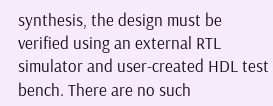synthesis, the design must be verified using an external RTL simulator and user-created HDL test bench. There are no such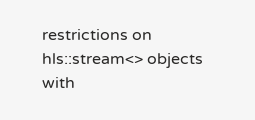restrictions on hls::stream<> objects with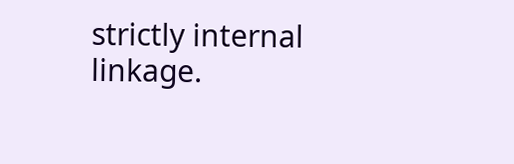strictly internal linkage.